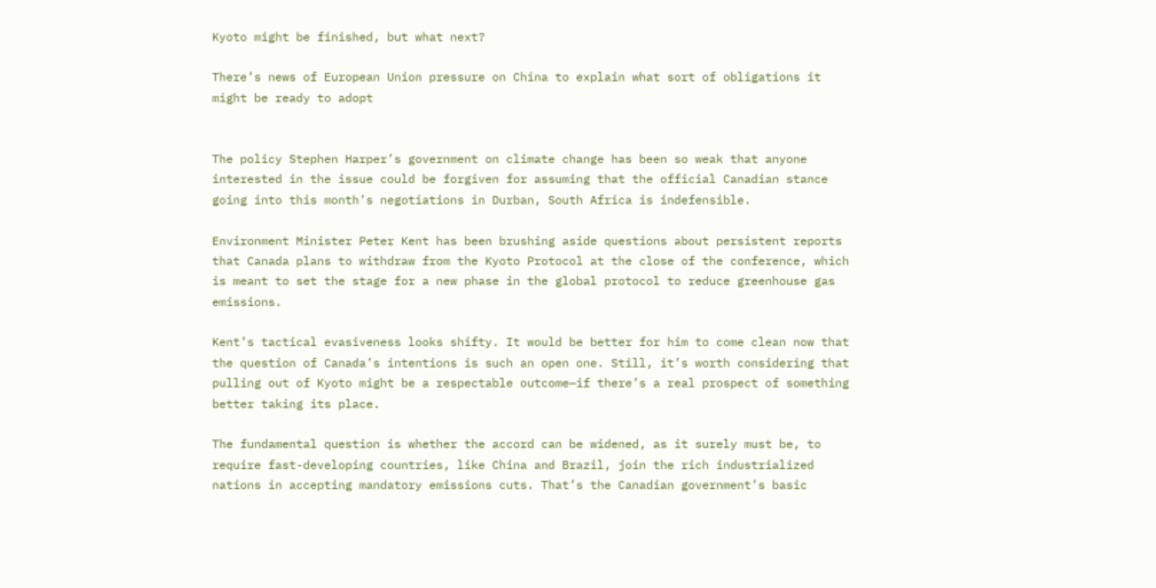Kyoto might be finished, but what next?

There’s news of European Union pressure on China to explain what sort of obligations it might be ready to adopt


The policy Stephen Harper’s government on climate change has been so weak that anyone interested in the issue could be forgiven for assuming that the official Canadian stance going into this month’s negotiations in Durban, South Africa is indefensible.

Environment Minister Peter Kent has been brushing aside questions about persistent reports that Canada plans to withdraw from the Kyoto Protocol at the close of the conference, which is meant to set the stage for a new phase in the global protocol to reduce greenhouse gas emissions.

Kent’s tactical evasiveness looks shifty. It would be better for him to come clean now that the question of Canada’s intentions is such an open one. Still, it’s worth considering that pulling out of Kyoto might be a respectable outcome—if there’s a real prospect of something better taking its place.

The fundamental question is whether the accord can be widened, as it surely must be, to require fast-developing countries, like China and Brazil, join the rich industrialized nations in accepting mandatory emissions cuts. That’s the Canadian government’s basic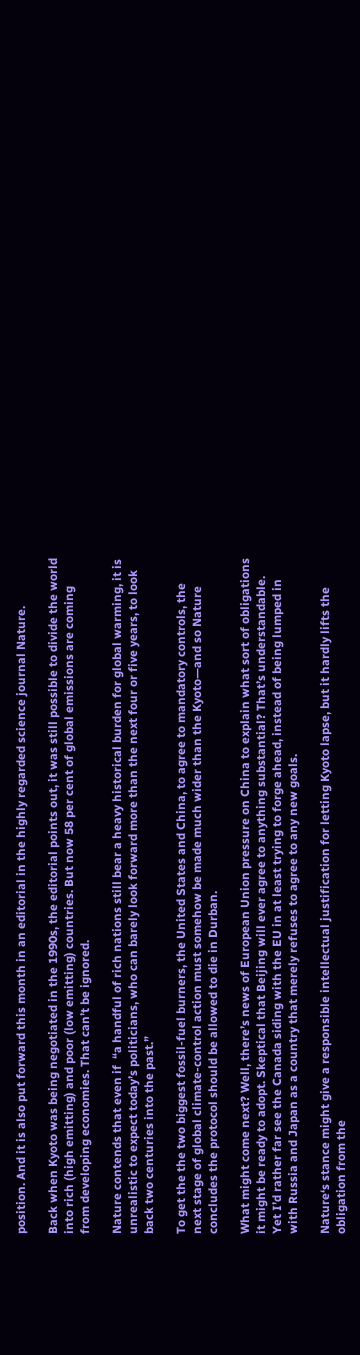position. And it is also put forward this month in an editorial in the highly regarded science journal Nature.

Back when Kyoto was being negotiated in the 1990s, the editorial points out, it was still possible to divide the world into rich (high emitting) and poor (low emitting) countries. But now 58 per cent of global emissions are coming from developing economies. That can’t be ignored.

Nature contends that even if  “a handful of rich nations still bear a heavy historical burden for global warming, it is unrealistic to expect today’s politicians, who can barely look forward more than the next four or five years, to look back two centuries into the past.”

To get the the two biggest fossil-fuel burners, the United States and China, to agree to mandatory controls, the next stage of global climate-control action must somehow be made much wider than the Kyoto—and so Nature concludes the protocol should be allowed to die in Durban.

What might come next? Well, there’s news of European Union pressure on China to explain what sort of obligations it might be ready to adopt. Skeptical that Beijing will ever agree to anything substantial? That’s understandable. Yet I’d rather far see the Canada siding with the EU in at least trying to forge ahead, instead of being lumped in with Russia and Japan as a country that merely refuses to agree to any new goals.

Nature‘s stance might give a responsible intellectual justification for letting Kyoto lapse, but it hardly lifts the obligation from the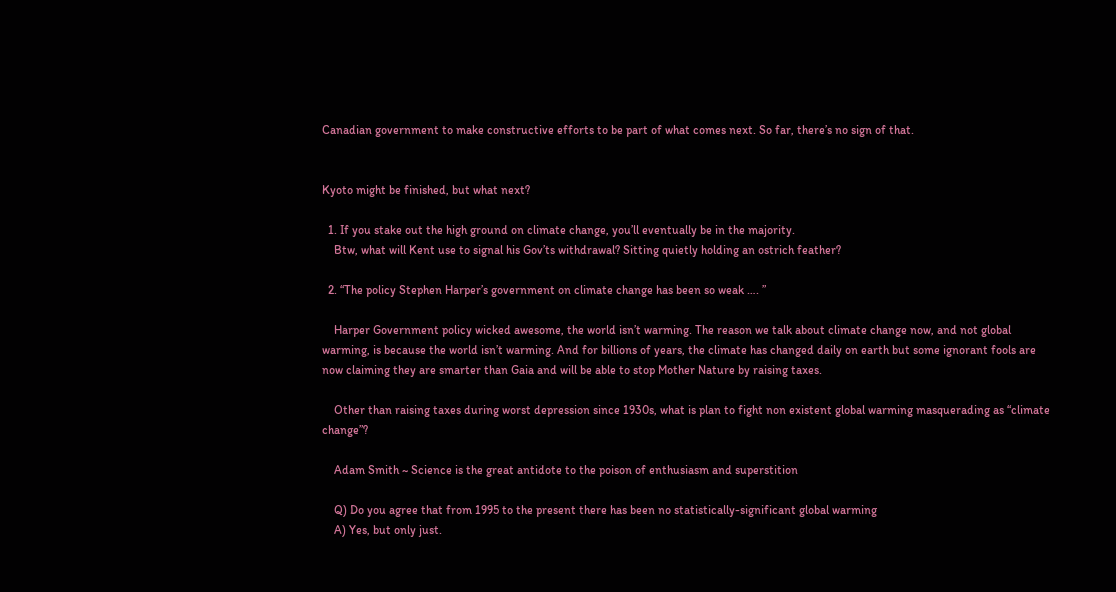Canadian government to make constructive efforts to be part of what comes next. So far, there’s no sign of that.


Kyoto might be finished, but what next?

  1. If you stake out the high ground on climate change, you’ll eventually be in the majority.
    Btw, what will Kent use to signal his Gov’ts withdrawal? Sitting quietly holding an ostrich feather?

  2. “The policy Stephen Harper’s government on climate change has been so weak …. ”

    Harper Government policy wicked awesome, the world isn’t warming. The reason we talk about climate change now, and not global warming, is because the world isn’t warming. And for billions of years, the climate has changed daily on earth but some ignorant fools are now claiming they are smarter than Gaia and will be able to stop Mother Nature by raising taxes.

    Other than raising taxes during worst depression since 1930s, what is plan to fight non existent global warming masquerading as “climate change”?

    Adam Smith ~ Science is the great antidote to the poison of enthusiasm and superstition

    Q) Do you agree that from 1995 to the present there has been no statistically-significant global warming
    A) Yes, but only just.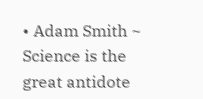• Adam Smith ~ Science is the great antidote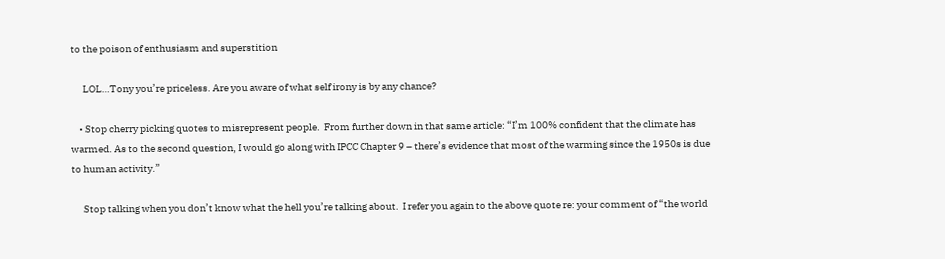to the poison of enthusiasm and superstition

      LOL…Tony you’re priceless. Are you aware of what self irony is by any chance?

    • Stop cherry picking quotes to misrepresent people.  From further down in that same article: “I’m 100% confident that the climate has warmed. As to the second question, I would go along with IPCC Chapter 9 – there’s evidence that most of the warming since the 1950s is due to human activity.”

      Stop talking when you don’t know what the hell you’re talking about.  I refer you again to the above quote re: your comment of “the world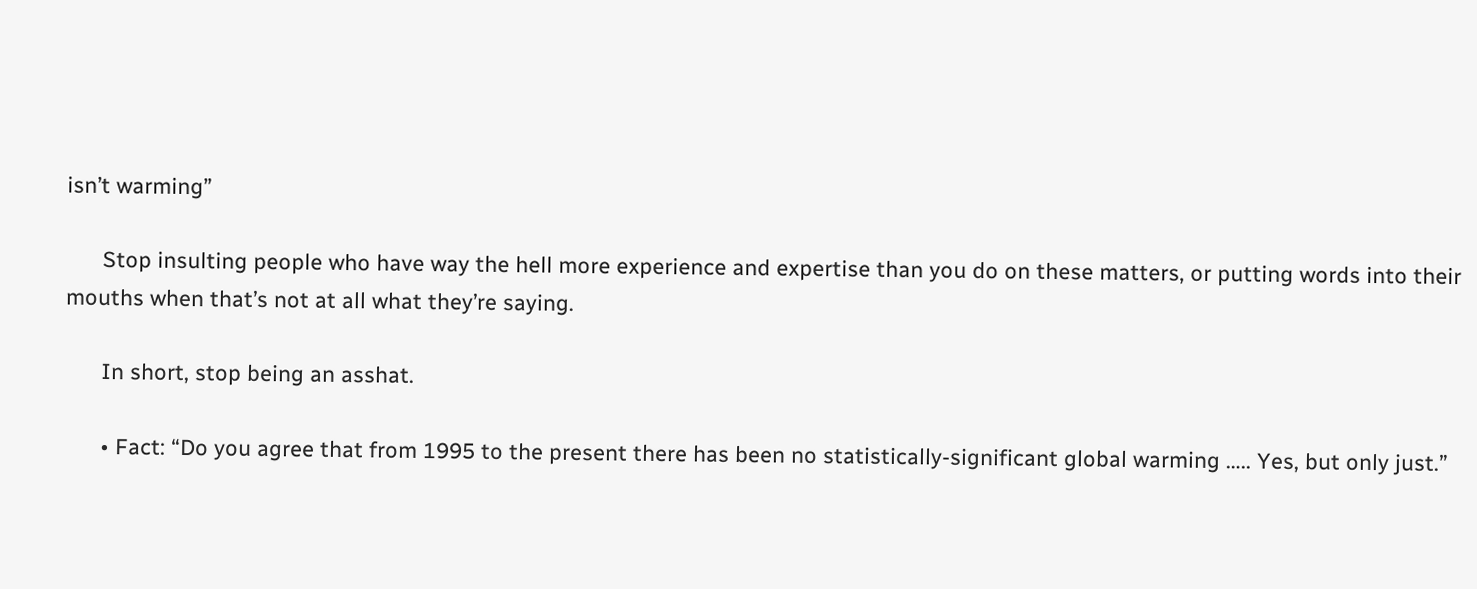isn’t warming”

      Stop insulting people who have way the hell more experience and expertise than you do on these matters, or putting words into their mouths when that’s not at all what they’re saying.

      In short, stop being an asshat.

      • Fact: “Do you agree that from 1995 to the present there has been no statistically-significant global warming ….. Yes, but only just.”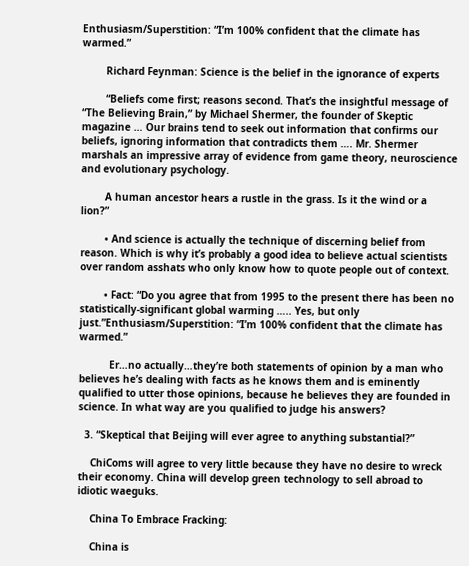Enthusiasm/Superstition: “I’m 100% confident that the climate has warmed.”

        Richard Feynman: Science is the belief in the ignorance of experts

        “Beliefs come first; reasons second. That’s the insightful message of “The Believing Brain,” by Michael Shermer, the founder of Skeptic magazine … Our brains tend to seek out information that confirms our beliefs, ignoring information that contradicts them …. Mr. Shermer marshals an impressive array of evidence from game theory, neuroscience and evolutionary psychology.

        A human ancestor hears a rustle in the grass. Is it the wind or a lion?”

        • And science is actually the technique of discerning belief from reason. Which is why it’s probably a good idea to believe actual scientists over random asshats who only know how to quote people out of context.

        • Fact: “Do you agree that from 1995 to the present there has been no statistically-significant global warming ….. Yes, but only just.”Enthusiasm/Superstition: “I’m 100% confident that the climate has warmed.”

          Er…no actually…they’re both statements of opinion by a man who believes he’s dealing with facts as he knows them and is eminently qualified to utter those opinions, because he believes they are founded in science. In what way are you qualified to judge his answers?

  3. “Skeptical that Beijing will ever agree to anything substantial?”

    ChiComs will agree to very little because they have no desire to wreck their economy. China will develop green technology to sell abroad to idiotic waeguks.

    China To Embrace Fracking:

    China is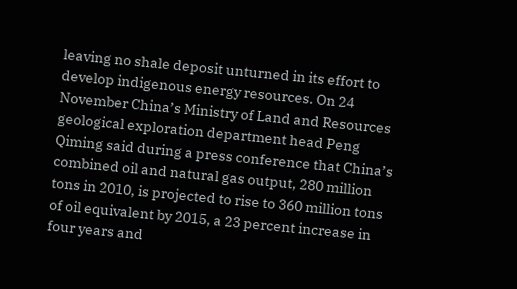leaving no shale deposit unturned in its effort to develop indigenous energy resources. On 24 November China’s Ministry of Land and Resources geological exploration department head Peng Qiming said during a press conference that China’s combined oil and natural gas output, 280 million tons in 2010, is projected to rise to 360 million tons of oil equivalent by 2015, a 23 percent increase in four years and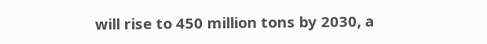will rise to 450 million tons by 2030, a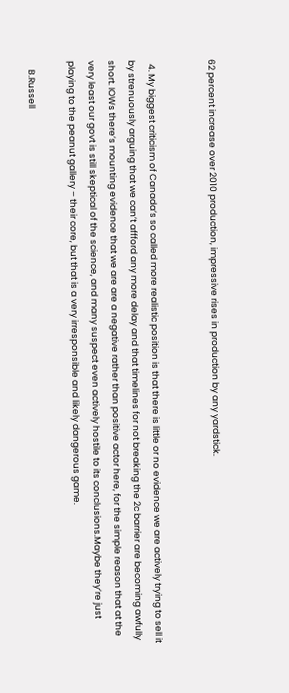62 percent increase over 2010 production, impressive rises in production by any yardstick.


  4. My biggest criticism of Canada’s so called more realistic position is that there is little or no evidence we are actively trying to sell it by strenuously arguing that we can’t affford any more delay and that timelines for not breaking the 2c barrier are becoming awfully short. IOWs there’s mounting evidence that we are are a negative rather than positive actor here, for the simple reason that at the very least our govt is still skeptical of the science, and many suspect even actively hostile to its conclusions.Maybe they’re just playing to the peanut gallery – their core, but that is a very irresponsible and likely dangerous game.

    B.Russell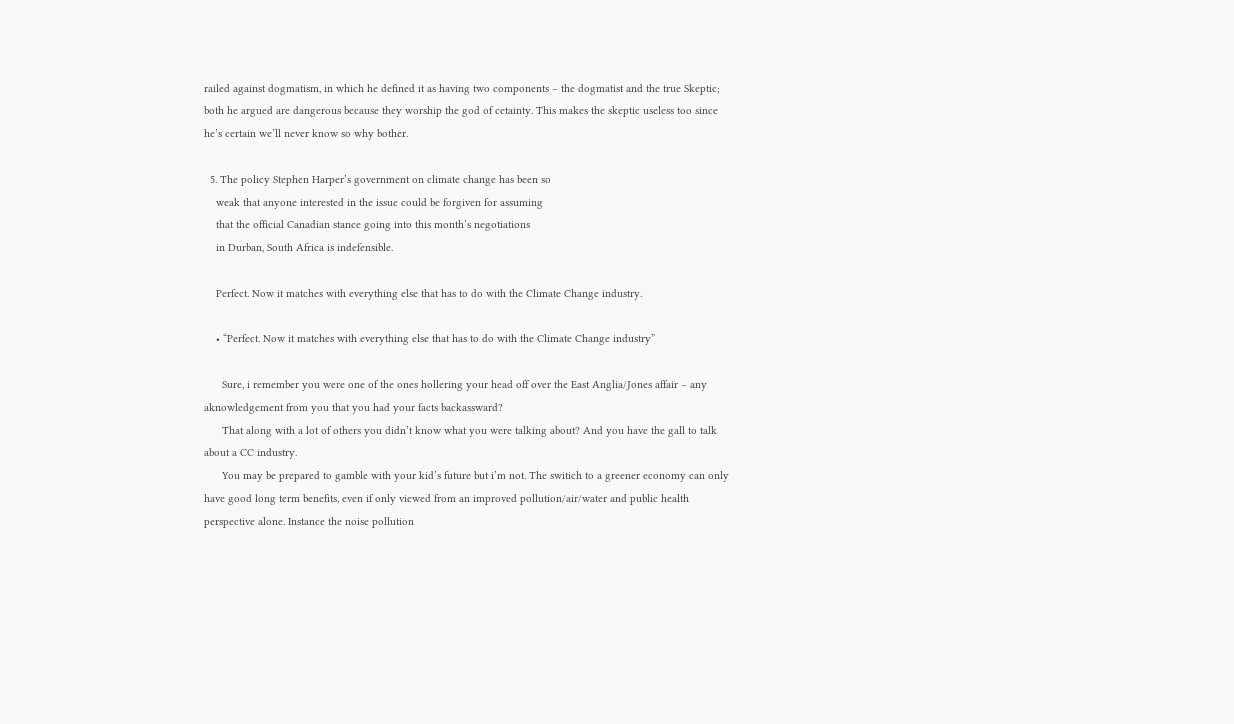railed against dogmatism, in which he defined it as having two components – the dogmatist and the true Skeptic; both he argued are dangerous because they worship the god of cetainty. This makes the skeptic useless too since he’s certain we’ll never know so why bother.

  5. The policy Stephen Harper’s government on climate change has been so
    weak that anyone interested in the issue could be forgiven for assuming
    that the official Canadian stance going into this month’s negotiations
    in Durban, South Africa is indefensible.

    Perfect. Now it matches with everything else that has to do with the Climate Change industry.

    • “Perfect. Now it matches with everything else that has to do with the Climate Change industry”

      Sure, i remember you were one of the ones hollering your head off over the East Anglia/Jones affair – any aknowledgement from you that you had your facts backassward?
      That along with a lot of others you didn’t know what you were talking about? And you have the gall to talk about a CC industry.
      You may be prepared to gamble with your kid’s future but i’m not. The switich to a greener economy can only have good long term benefits, even if only viewed from an improved pollution/air/water and public health perspective alone. Instance the noise pollution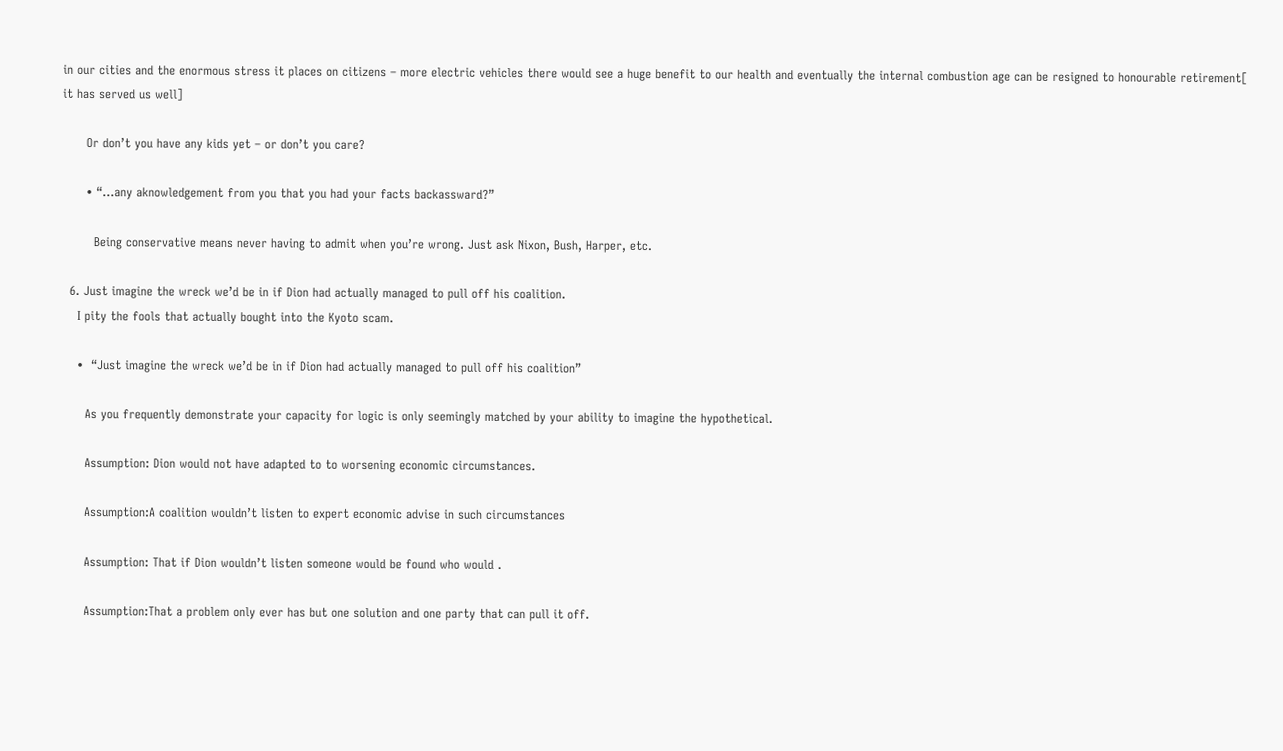in our cities and the enormous stress it places on citizens – more electric vehicles there would see a huge benefit to our health and eventually the internal combustion age can be resigned to honourable retirement[ it has served us well]

      Or don’t you have any kids yet – or don’t you care?

      • “…any aknowledgement from you that you had your facts backassward?”

        Being conservative means never having to admit when you’re wrong. Just ask Nixon, Bush, Harper, etc.

  6. Just imagine the wreck we’d be in if Dion had actually managed to pull off his coalition.
    I pity the fools that actually bought into the Kyoto scam.

    •  “Just imagine the wreck we’d be in if Dion had actually managed to pull off his coalition”

      As you frequently demonstrate your capacity for logic is only seemingly matched by your ability to imagine the hypothetical.

      Assumption: Dion would not have adapted to to worsening economic circumstances.

      Assumption:A coalition wouldn’t listen to expert economic advise in such circumstances

      Assumption: That if Dion wouldn’t listen someone would be found who would .

      Assumption:That a problem only ever has but one solution and one party that can pull it off.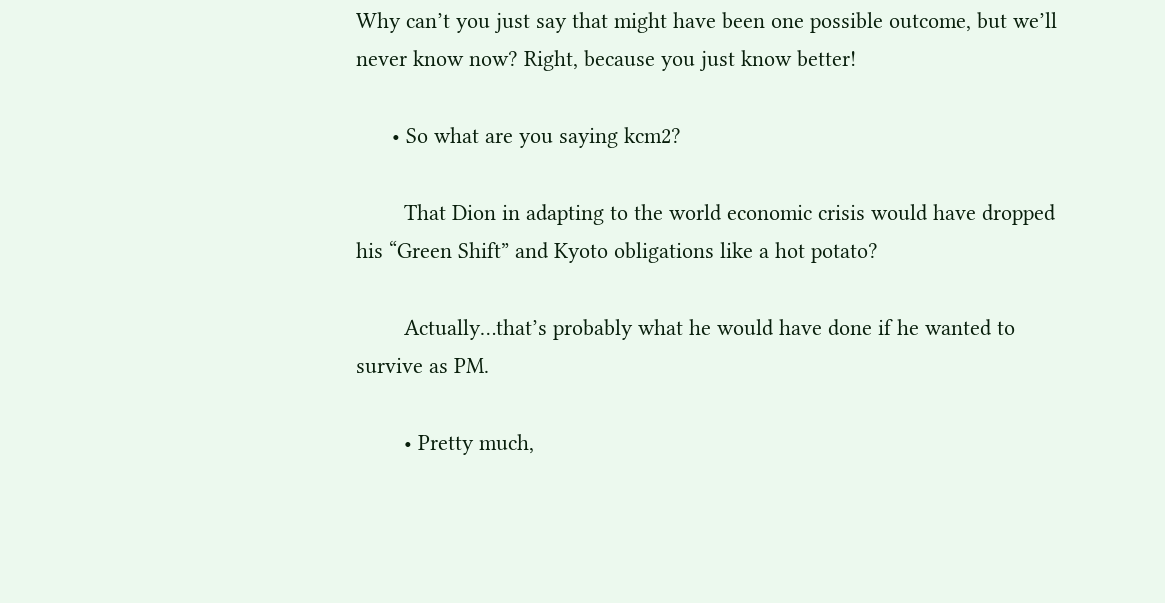Why can’t you just say that might have been one possible outcome, but we’ll never know now? Right, because you just know better!

      • So what are you saying kcm2?

        That Dion in adapting to the world economic crisis would have dropped his “Green Shift” and Kyoto obligations like a hot potato?

        Actually…that’s probably what he would have done if he wanted to survive as PM.

        • Pretty much,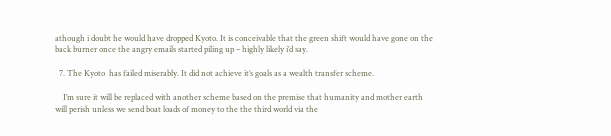athough i doubt he would have dropped Kyoto. It is conceivable that the green shift would have gone on the back burner once the angry emails started piling up – highly likely i’d say.

  7. The Kyoto  has failed miserably. It did not achieve it’s goals as a wealth transfer scheme.

    I’m sure it will be replaced with another scheme based on the premise that humanity and mother earth will perish unless we send boat loads of money to the the third world via the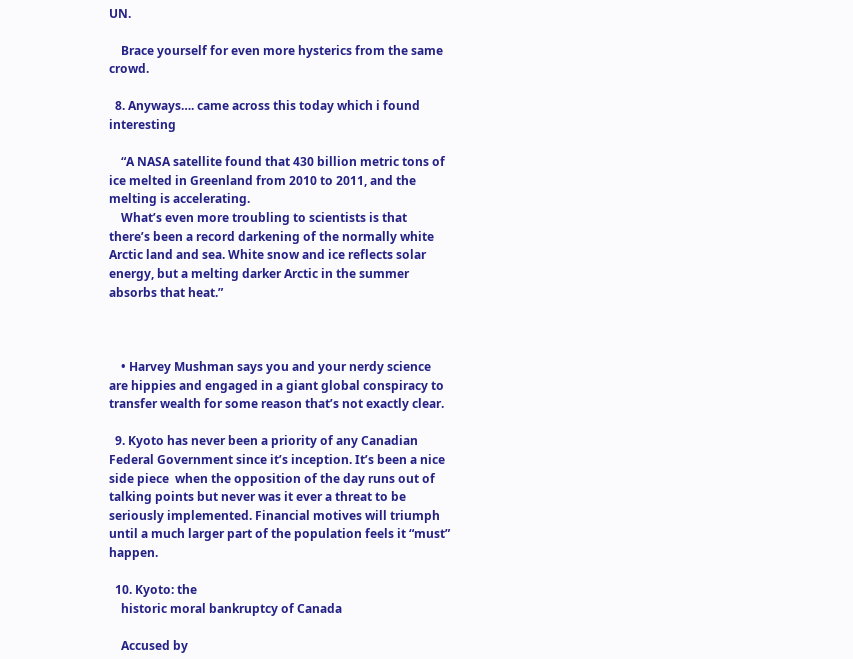UN.

    Brace yourself for even more hysterics from the same crowd.

  8. Anyways…. came across this today which i found interesting

    “A NASA satellite found that 430 billion metric tons of ice melted in Greenland from 2010 to 2011, and the melting is accelerating.
    What’s even more troubling to scientists is that there’s been a record darkening of the normally white Arctic land and sea. White snow and ice reflects solar energy, but a melting darker Arctic in the summer absorbs that heat.”



    • Harvey Mushman says you and your nerdy science are hippies and engaged in a giant global conspiracy to transfer wealth for some reason that’s not exactly clear.

  9. Kyoto has never been a priority of any Canadian Federal Government since it’s inception. It’s been a nice side piece  when the opposition of the day runs out of talking points but never was it ever a threat to be seriously implemented. Financial motives will triumph until a much larger part of the population feels it “must” happen.

  10. Kyoto: the
    historic moral bankruptcy of Canada

    Accused by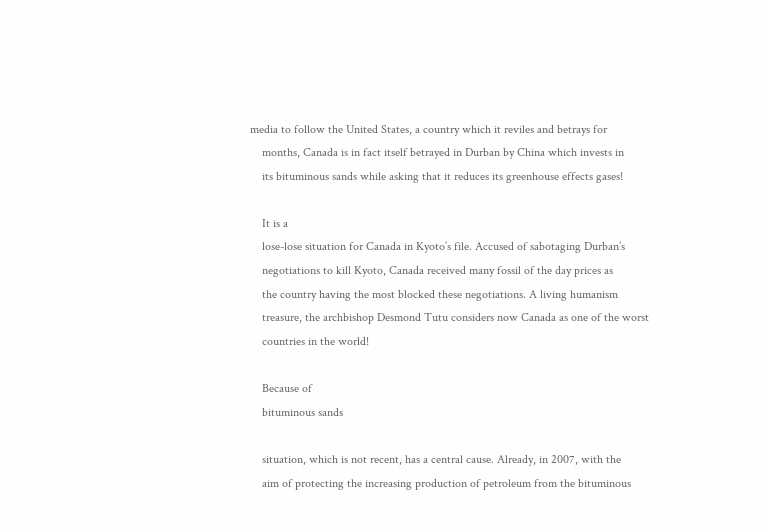media to follow the United States, a country which it reviles and betrays for
    months, Canada is in fact itself betrayed in Durban by China which invests in
    its bituminous sands while asking that it reduces its greenhouse effects gases!

    It is a
    lose-lose situation for Canada in Kyoto’s file. Accused of sabotaging Durban’s
    negotiations to kill Kyoto, Canada received many fossil of the day prices as
    the country having the most blocked these negotiations. A living humanism
    treasure, the archbishop Desmond Tutu considers now Canada as one of the worst
    countries in the world!

    Because of
    bituminous sands

    situation, which is not recent, has a central cause. Already, in 2007, with the
    aim of protecting the increasing production of petroleum from the bituminous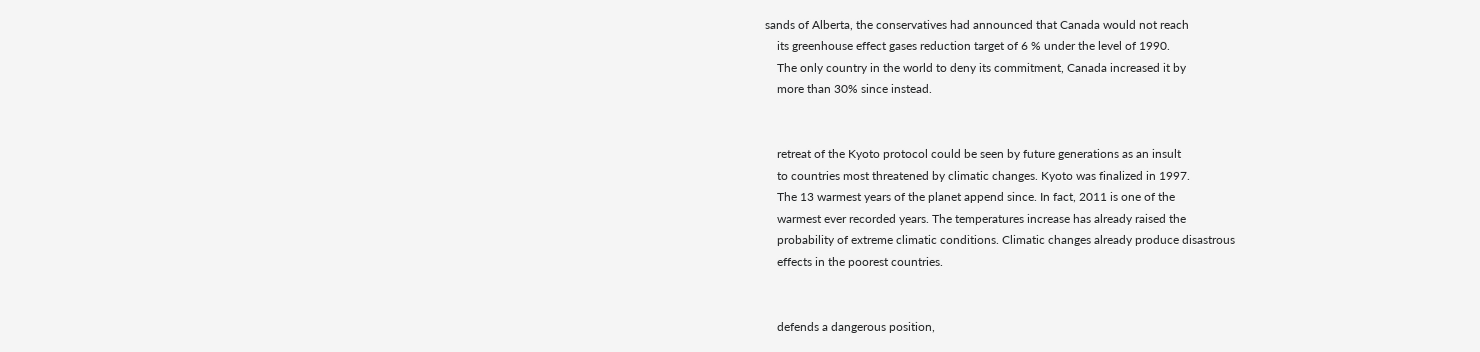sands of Alberta, the conservatives had announced that Canada would not reach
    its greenhouse effect gases reduction target of 6 % under the level of 1990.
    The only country in the world to deny its commitment, Canada increased it by
    more than 30% since instead.


    retreat of the Kyoto protocol could be seen by future generations as an insult
    to countries most threatened by climatic changes. Kyoto was finalized in 1997.
    The 13 warmest years of the planet append since. In fact, 2011 is one of the
    warmest ever recorded years. The temperatures increase has already raised the
    probability of extreme climatic conditions. Climatic changes already produce disastrous
    effects in the poorest countries.


    defends a dangerous position,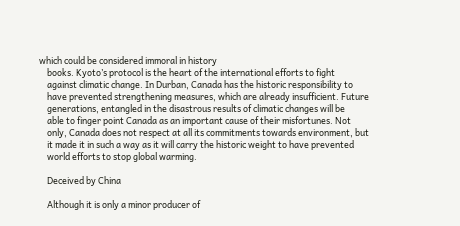which could be considered immoral in history
    books. Kyoto’s protocol is the heart of the international efforts to fight
    against climatic change. In Durban, Canada has the historic responsibility to
    have prevented strengthening measures, which are already insufficient. Future
    generations, entangled in the disastrous results of climatic changes will be
    able to finger point Canada as an important cause of their misfortunes. Not
    only, Canada does not respect at all its commitments towards environment, but
    it made it in such a way as it will carry the historic weight to have prevented
    world efforts to stop global warming.

    Deceived by China

    Although it is only a minor producer of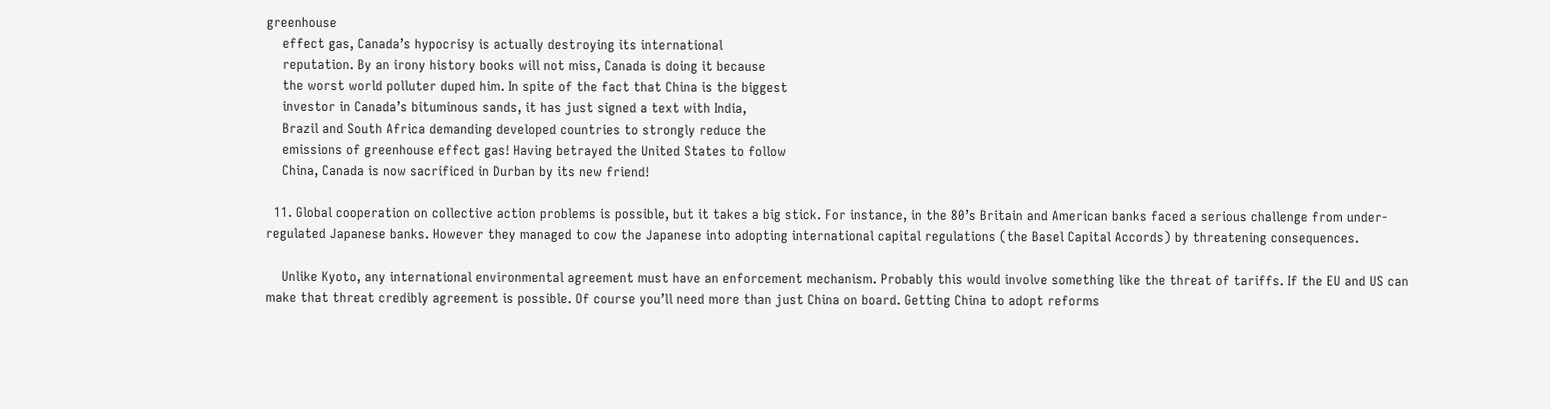greenhouse
    effect gas, Canada’s hypocrisy is actually destroying its international
    reputation. By an irony history books will not miss, Canada is doing it because
    the worst world polluter duped him. In spite of the fact that China is the biggest
    investor in Canada’s bituminous sands, it has just signed a text with India,
    Brazil and South Africa demanding developed countries to strongly reduce the
    emissions of greenhouse effect gas! Having betrayed the United States to follow
    China, Canada is now sacrificed in Durban by its new friend!

  11. Global cooperation on collective action problems is possible, but it takes a big stick. For instance, in the 80’s Britain and American banks faced a serious challenge from under-regulated Japanese banks. However they managed to cow the Japanese into adopting international capital regulations (the Basel Capital Accords) by threatening consequences.

    Unlike Kyoto, any international environmental agreement must have an enforcement mechanism. Probably this would involve something like the threat of tariffs. If the EU and US can make that threat credibly agreement is possible. Of course you’ll need more than just China on board. Getting China to adopt reforms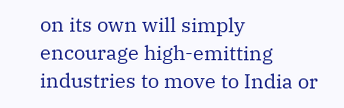on its own will simply encourage high-emitting industries to move to India or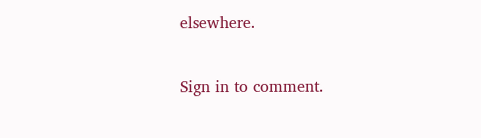elsewhere.

Sign in to comment.